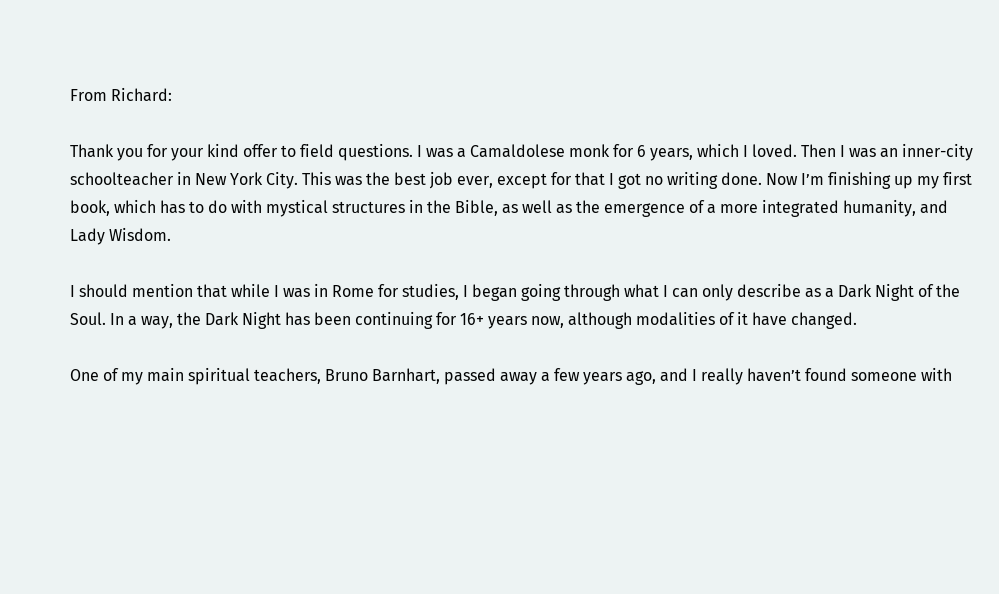From Richard:

Thank you for your kind offer to field questions. I was a Camaldolese monk for 6 years, which I loved. Then I was an inner-city schoolteacher in New York City. This was the best job ever, except for that I got no writing done. Now I’m finishing up my first book, which has to do with mystical structures in the Bible, as well as the emergence of a more integrated humanity, and Lady Wisdom.

I should mention that while I was in Rome for studies, I began going through what I can only describe as a Dark Night of the Soul. In a way, the Dark Night has been continuing for 16+ years now, although modalities of it have changed.

One of my main spiritual teachers, Bruno Barnhart, passed away a few years ago, and I really haven’t found someone with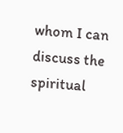whom I can discuss the spiritual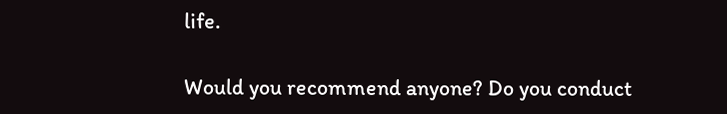life.

Would you recommend anyone? Do you conduct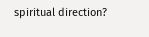spiritual direction?